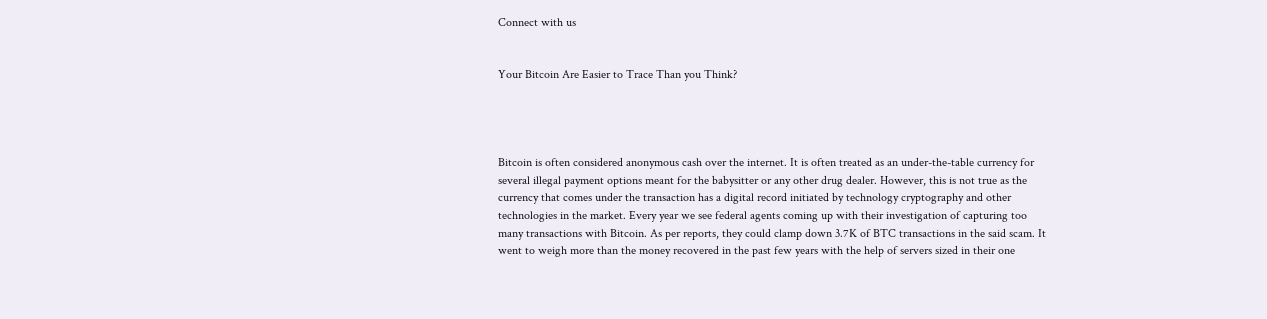Connect with us


Your Bitcoin Are Easier to Trace Than you Think?




Bitcoin is often considered anonymous cash over the internet. It is often treated as an under-the-table currency for several illegal payment options meant for the babysitter or any other drug dealer. However, this is not true as the currency that comes under the transaction has a digital record initiated by technology cryptography and other technologies in the market. Every year we see federal agents coming up with their investigation of capturing too many transactions with Bitcoin. As per reports, they could clamp down 3.7K of BTC transactions in the said scam. It went to weigh more than the money recovered in the past few years with the help of servers sized in their one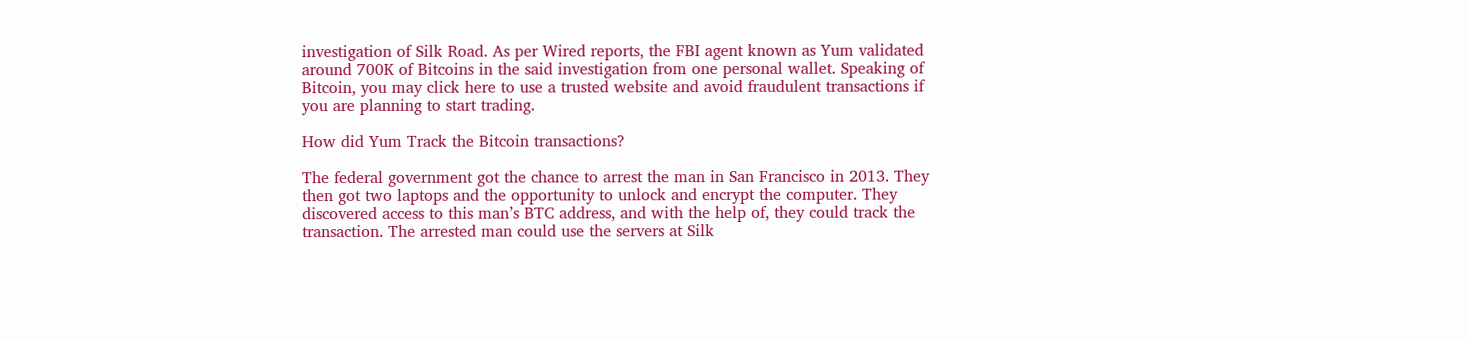investigation of Silk Road. As per Wired reports, the FBI agent known as Yum validated around 700K of Bitcoins in the said investigation from one personal wallet. Speaking of Bitcoin, you may click here to use a trusted website and avoid fraudulent transactions if you are planning to start trading.

How did Yum Track the Bitcoin transactions?

The federal government got the chance to arrest the man in San Francisco in 2013. They then got two laptops and the opportunity to unlock and encrypt the computer. They discovered access to this man’s BTC address, and with the help of, they could track the transaction. The arrested man could use the servers at Silk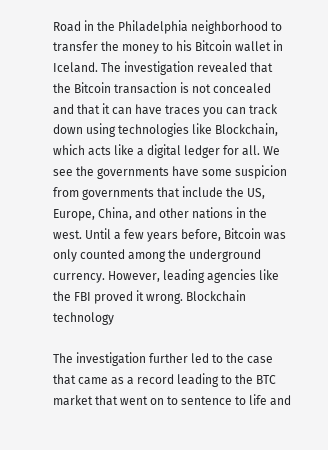Road in the Philadelphia neighborhood to transfer the money to his Bitcoin wallet in Iceland. The investigation revealed that the Bitcoin transaction is not concealed and that it can have traces you can track down using technologies like Blockchain, which acts like a digital ledger for all. We see the governments have some suspicion from governments that include the US, Europe, China, and other nations in the west. Until a few years before, Bitcoin was only counted among the underground currency. However, leading agencies like the FBI proved it wrong. Blockchain technology

The investigation further led to the case that came as a record leading to the BTC market that went on to sentence to life and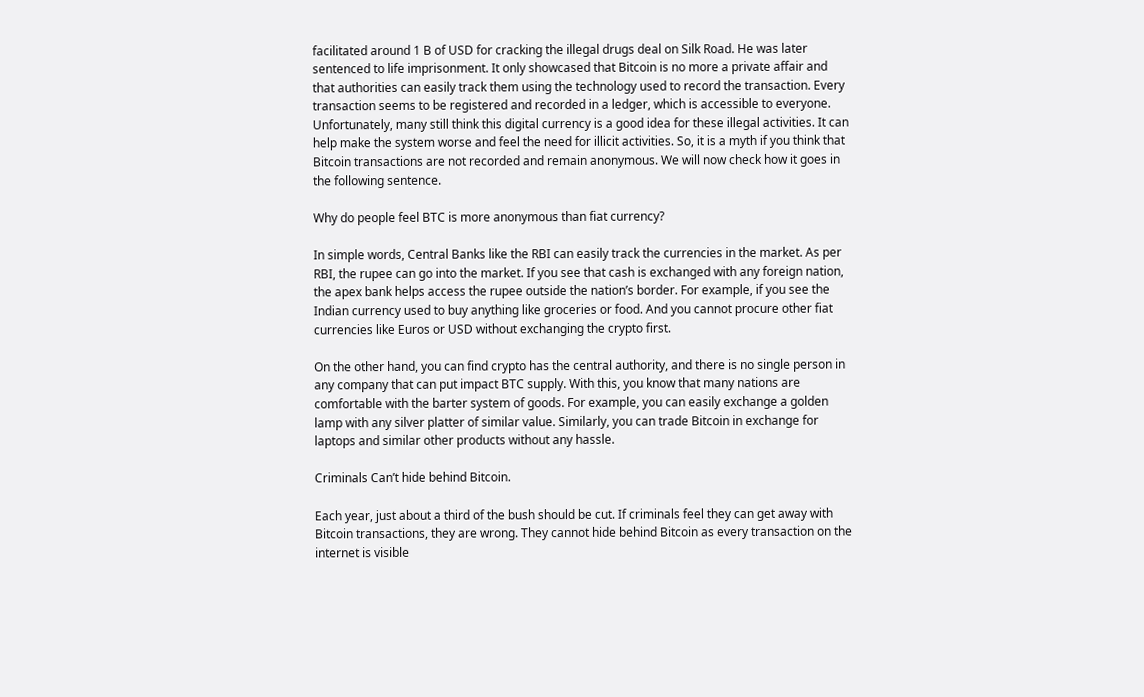facilitated around 1 B of USD for cracking the illegal drugs deal on Silk Road. He was later sentenced to life imprisonment. It only showcased that Bitcoin is no more a private affair and that authorities can easily track them using the technology used to record the transaction. Every transaction seems to be registered and recorded in a ledger, which is accessible to everyone. Unfortunately, many still think this digital currency is a good idea for these illegal activities. It can help make the system worse and feel the need for illicit activities. So, it is a myth if you think that Bitcoin transactions are not recorded and remain anonymous. We will now check how it goes in the following sentence.

Why do people feel BTC is more anonymous than fiat currency?

In simple words, Central Banks like the RBI can easily track the currencies in the market. As per RBI, the rupee can go into the market. If you see that cash is exchanged with any foreign nation, the apex bank helps access the rupee outside the nation’s border. For example, if you see the Indian currency used to buy anything like groceries or food. And you cannot procure other fiat currencies like Euros or USD without exchanging the crypto first.

On the other hand, you can find crypto has the central authority, and there is no single person in any company that can put impact BTC supply. With this, you know that many nations are comfortable with the barter system of goods. For example, you can easily exchange a golden lamp with any silver platter of similar value. Similarly, you can trade Bitcoin in exchange for laptops and similar other products without any hassle.

Criminals Can’t hide behind Bitcoin.

Each year, just about a third of the bush should be cut. If criminals feel they can get away with Bitcoin transactions, they are wrong. They cannot hide behind Bitcoin as every transaction on the internet is visible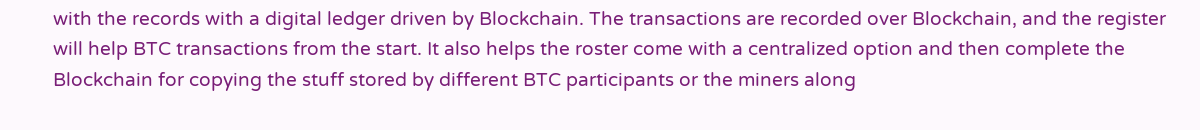with the records with a digital ledger driven by Blockchain. The transactions are recorded over Blockchain, and the register will help BTC transactions from the start. It also helps the roster come with a centralized option and then complete the Blockchain for copying the stuff stored by different BTC participants or the miners along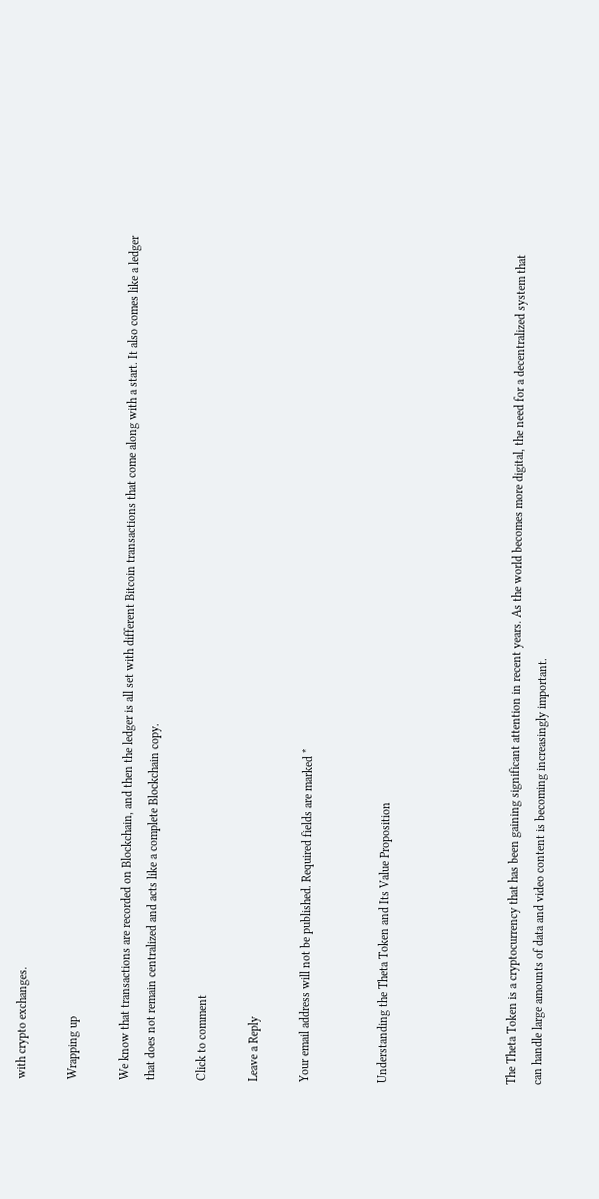with crypto exchanges.

Wrapping up

We know that transactions are recorded on Blockchain, and then the ledger is all set with different Bitcoin transactions that come along with a start. It also comes like a ledger that does not remain centralized and acts like a complete Blockchain copy.

Click to comment

Leave a Reply

Your email address will not be published. Required fields are marked *


Understanding the Theta Token and Its Value Proposition




The Theta Token is a cryptocurrency that has been gaining significant attention in recent years. As the world becomes more digital, the need for a decentralized system that can handle large amounts of data and video content is becoming increasingly important.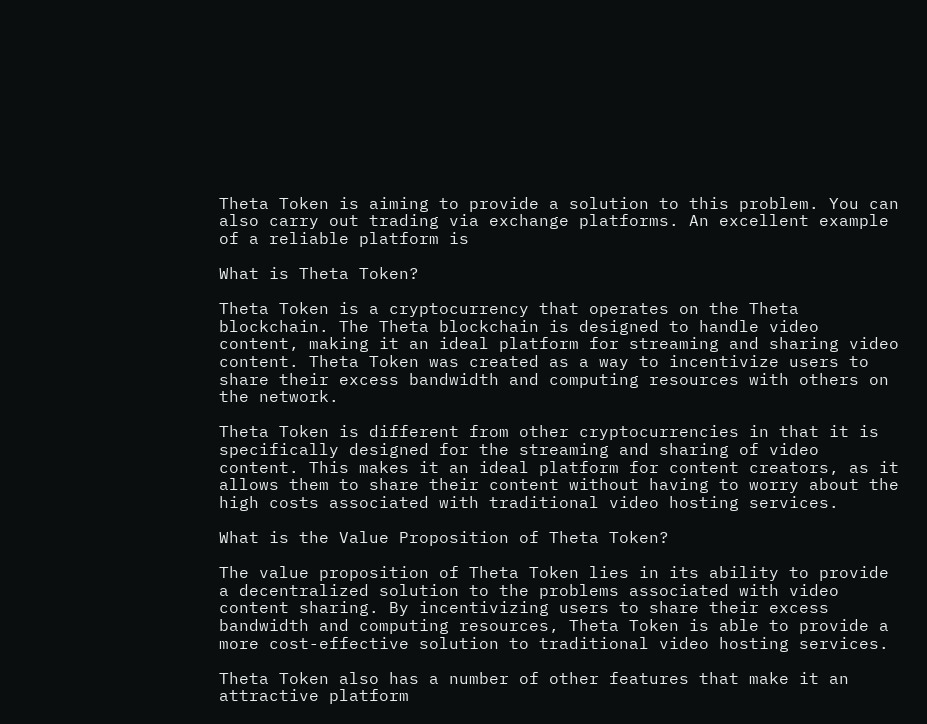Theta Token is aiming to provide a solution to this problem. You can also carry out trading via exchange platforms. An excellent example of a reliable platform is

What is Theta Token?

Theta Token is a cryptocurrency that operates on the Theta blockchain. The Theta blockchain is designed to handle video content, making it an ideal platform for streaming and sharing video content. Theta Token was created as a way to incentivize users to share their excess bandwidth and computing resources with others on the network.

Theta Token is different from other cryptocurrencies in that it is specifically designed for the streaming and sharing of video content. This makes it an ideal platform for content creators, as it allows them to share their content without having to worry about the high costs associated with traditional video hosting services.

What is the Value Proposition of Theta Token?

The value proposition of Theta Token lies in its ability to provide a decentralized solution to the problems associated with video content sharing. By incentivizing users to share their excess bandwidth and computing resources, Theta Token is able to provide a more cost-effective solution to traditional video hosting services.

Theta Token also has a number of other features that make it an attractive platform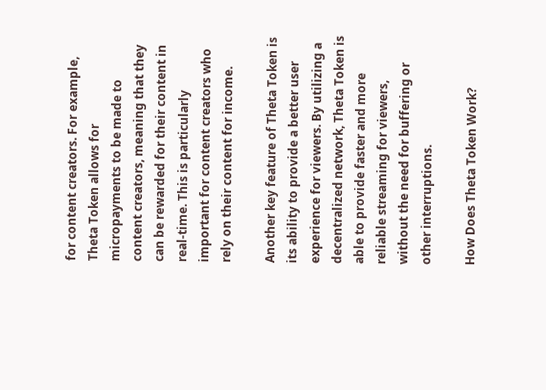for content creators. For example, Theta Token allows for micropayments to be made to content creators, meaning that they can be rewarded for their content in real-time. This is particularly important for content creators who rely on their content for income.

Another key feature of Theta Token is its ability to provide a better user experience for viewers. By utilizing a decentralized network, Theta Token is able to provide faster and more reliable streaming for viewers, without the need for buffering or other interruptions.

How Does Theta Token Work?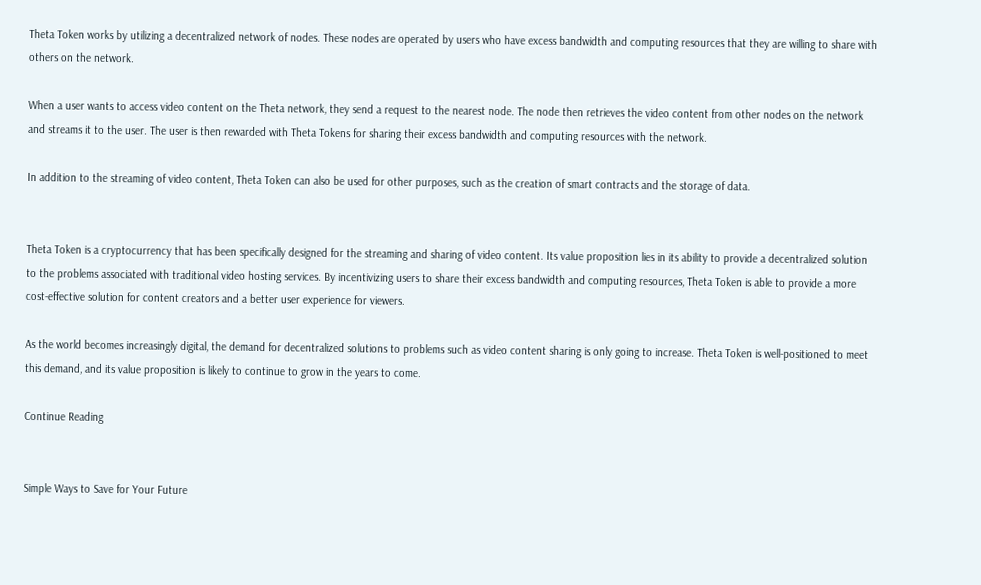Theta Token works by utilizing a decentralized network of nodes. These nodes are operated by users who have excess bandwidth and computing resources that they are willing to share with others on the network.

When a user wants to access video content on the Theta network, they send a request to the nearest node. The node then retrieves the video content from other nodes on the network and streams it to the user. The user is then rewarded with Theta Tokens for sharing their excess bandwidth and computing resources with the network.

In addition to the streaming of video content, Theta Token can also be used for other purposes, such as the creation of smart contracts and the storage of data.


Theta Token is a cryptocurrency that has been specifically designed for the streaming and sharing of video content. Its value proposition lies in its ability to provide a decentralized solution to the problems associated with traditional video hosting services. By incentivizing users to share their excess bandwidth and computing resources, Theta Token is able to provide a more cost-effective solution for content creators and a better user experience for viewers.

As the world becomes increasingly digital, the demand for decentralized solutions to problems such as video content sharing is only going to increase. Theta Token is well-positioned to meet this demand, and its value proposition is likely to continue to grow in the years to come.

Continue Reading


Simple Ways to Save for Your Future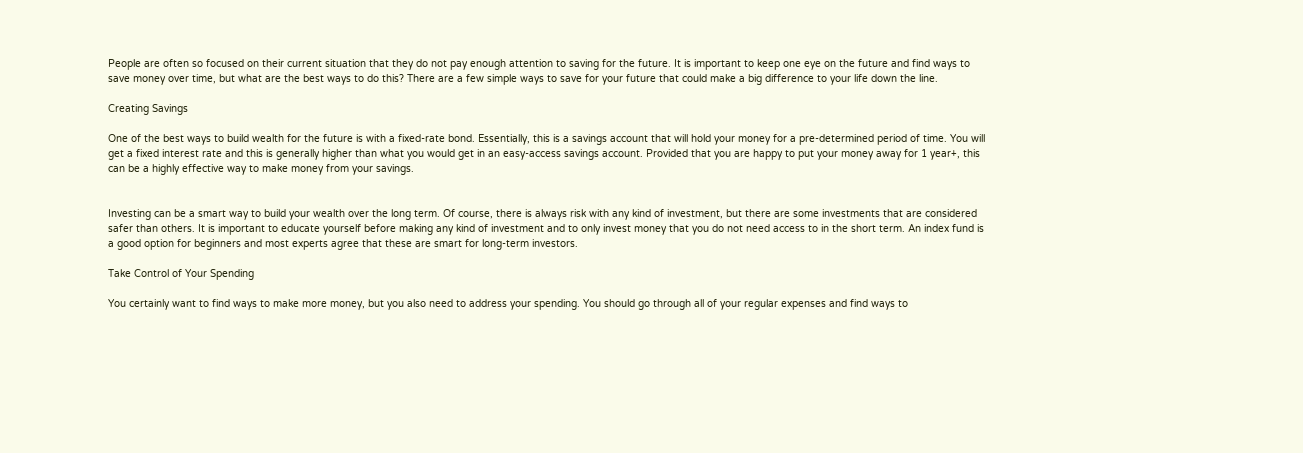People are often so focused on their current situation that they do not pay enough attention to saving for the future. It is important to keep one eye on the future and find ways to save money over time, but what are the best ways to do this? There are a few simple ways to save for your future that could make a big difference to your life down the line.

Creating Savings

One of the best ways to build wealth for the future is with a fixed-rate bond. Essentially, this is a savings account that will hold your money for a pre-determined period of time. You will get a fixed interest rate and this is generally higher than what you would get in an easy-access savings account. Provided that you are happy to put your money away for 1 year+, this can be a highly effective way to make money from your savings.


Investing can be a smart way to build your wealth over the long term. Of course, there is always risk with any kind of investment, but there are some investments that are considered safer than others. It is important to educate yourself before making any kind of investment and to only invest money that you do not need access to in the short term. An index fund is a good option for beginners and most experts agree that these are smart for long-term investors.

Take Control of Your Spending

You certainly want to find ways to make more money, but you also need to address your spending. You should go through all of your regular expenses and find ways to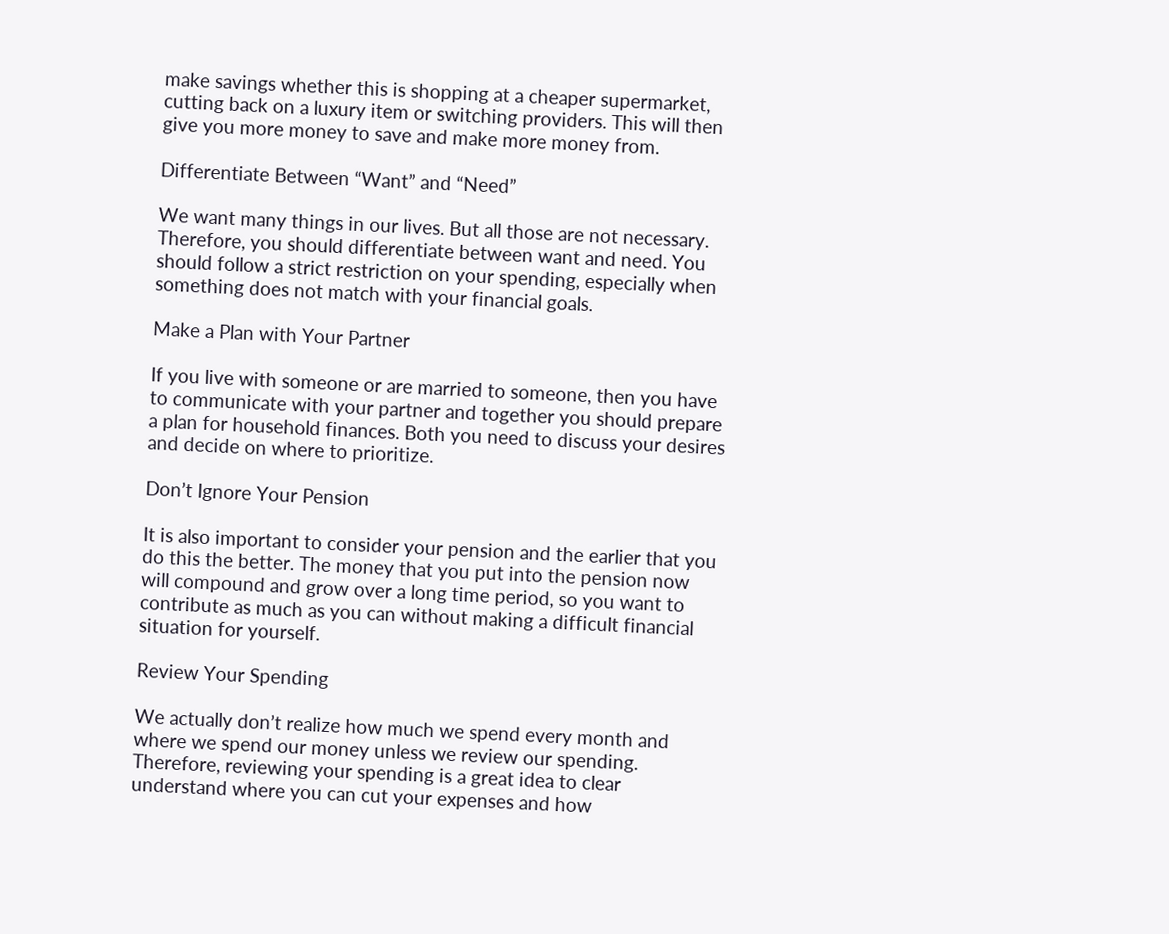make savings whether this is shopping at a cheaper supermarket, cutting back on a luxury item or switching providers. This will then give you more money to save and make more money from.

Differentiate Between “Want” and “Need”

We want many things in our lives. But all those are not necessary. Therefore, you should differentiate between want and need. You should follow a strict restriction on your spending, especially when something does not match with your financial goals.

Make a Plan with Your Partner

If you live with someone or are married to someone, then you have to communicate with your partner and together you should prepare a plan for household finances. Both you need to discuss your desires and decide on where to prioritize.

Don’t Ignore Your Pension

It is also important to consider your pension and the earlier that you do this the better. The money that you put into the pension now will compound and grow over a long time period, so you want to contribute as much as you can without making a difficult financial situation for yourself.

Review Your Spending

We actually don’t realize how much we spend every month and where we spend our money unless we review our spending. Therefore, reviewing your spending is a great idea to clear understand where you can cut your expenses and how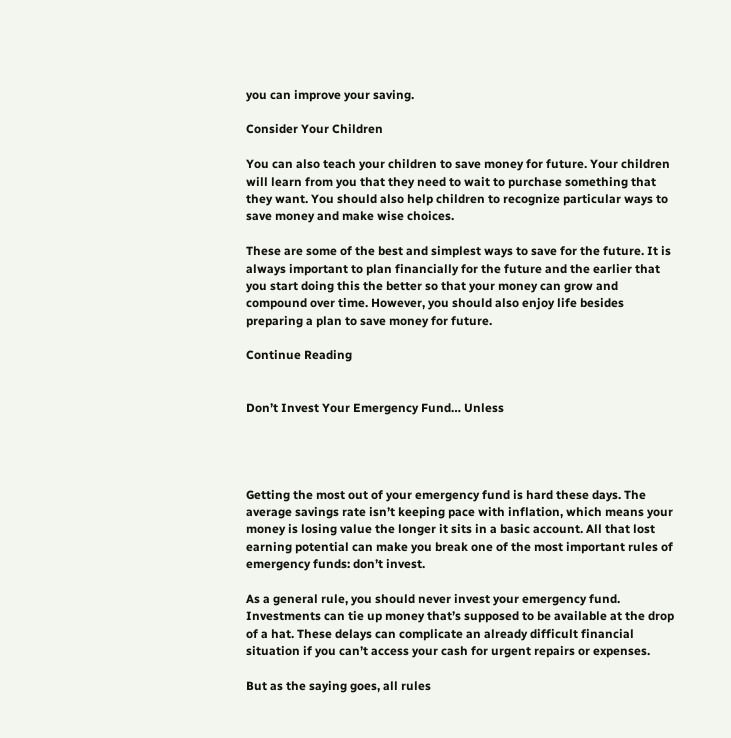you can improve your saving.

Consider Your Children

You can also teach your children to save money for future. Your children will learn from you that they need to wait to purchase something that they want. You should also help children to recognize particular ways to save money and make wise choices.

These are some of the best and simplest ways to save for the future. It is always important to plan financially for the future and the earlier that you start doing this the better so that your money can grow and compound over time. However, you should also enjoy life besides preparing a plan to save money for future.

Continue Reading


Don’t Invest Your Emergency Fund… Unless




Getting the most out of your emergency fund is hard these days. The average savings rate isn’t keeping pace with inflation, which means your money is losing value the longer it sits in a basic account. All that lost earning potential can make you break one of the most important rules of emergency funds: don’t invest.

As a general rule, you should never invest your emergency fund. Investments can tie up money that’s supposed to be available at the drop of a hat. These delays can complicate an already difficult financial situation if you can’t access your cash for urgent repairs or expenses.

But as the saying goes, all rules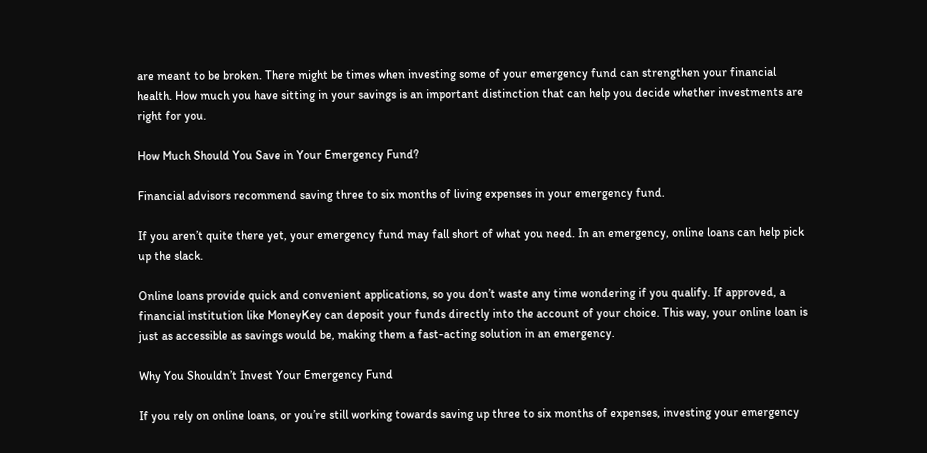are meant to be broken. There might be times when investing some of your emergency fund can strengthen your financial health. How much you have sitting in your savings is an important distinction that can help you decide whether investments are right for you.

How Much Should You Save in Your Emergency Fund?

Financial advisors recommend saving three to six months of living expenses in your emergency fund.

If you aren’t quite there yet, your emergency fund may fall short of what you need. In an emergency, online loans can help pick up the slack.

Online loans provide quick and convenient applications, so you don’t waste any time wondering if you qualify. If approved, a financial institution like MoneyKey can deposit your funds directly into the account of your choice. This way, your online loan is just as accessible as savings would be, making them a fast-acting solution in an emergency.

Why You Shouldn’t Invest Your Emergency Fund

If you rely on online loans, or you’re still working towards saving up three to six months of expenses, investing your emergency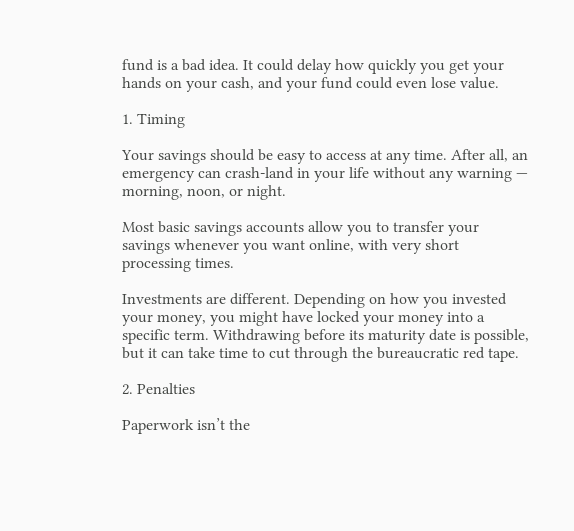fund is a bad idea. It could delay how quickly you get your hands on your cash, and your fund could even lose value.

1. Timing

Your savings should be easy to access at any time. After all, an emergency can crash-land in your life without any warning — morning, noon, or night.

Most basic savings accounts allow you to transfer your savings whenever you want online, with very short processing times.

Investments are different. Depending on how you invested your money, you might have locked your money into a specific term. Withdrawing before its maturity date is possible, but it can take time to cut through the bureaucratic red tape.

2. Penalties

Paperwork isn’t the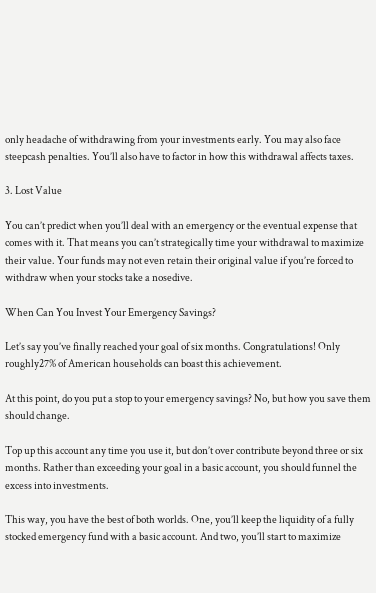only headache of withdrawing from your investments early. You may also face steepcash penalties. You’ll also have to factor in how this withdrawal affects taxes.

3. Lost Value

You can’t predict when you’ll deal with an emergency or the eventual expense that comes with it. That means you can’t strategically time your withdrawal to maximize their value. Your funds may not even retain their original value if you’re forced to withdraw when your stocks take a nosedive.

When Can You Invest Your Emergency Savings?

Let’s say you’ve finally reached your goal of six months. Congratulations! Only roughly27% of American households can boast this achievement.

At this point, do you put a stop to your emergency savings? No, but how you save them should change.

Top up this account any time you use it, but don’t over contribute beyond three or six months. Rather than exceeding your goal in a basic account, you should funnel the excess into investments.

This way, you have the best of both worlds. One, you’ll keep the liquidity of a fully stocked emergency fund with a basic account. And two, you’ll start to maximize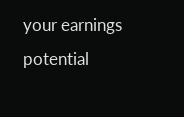your earnings potential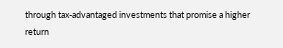through tax-advantaged investments that promise a higher return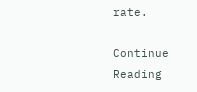rate.

Continue Reading